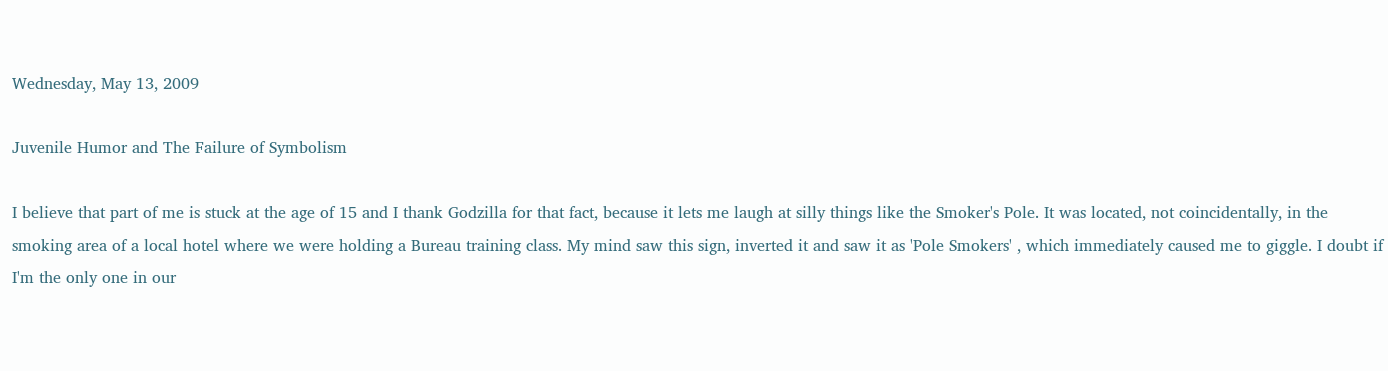Wednesday, May 13, 2009

Juvenile Humor and The Failure of Symbolism

I believe that part of me is stuck at the age of 15 and I thank Godzilla for that fact, because it lets me laugh at silly things like the Smoker's Pole. It was located, not coincidentally, in the smoking area of a local hotel where we were holding a Bureau training class. My mind saw this sign, inverted it and saw it as 'Pole Smokers' , which immediately caused me to giggle. I doubt if I'm the only one in our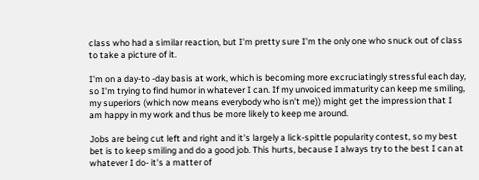class who had a similar reaction, but I'm pretty sure I'm the only one who snuck out of class to take a picture of it.

I'm on a day-to -day basis at work, which is becoming more excruciatingly stressful each day, so I'm trying to find humor in whatever I can. If my unvoiced immaturity can keep me smiling, my superiors (which now means everybody who isn't me)) might get the impression that I am happy in my work and thus be more likely to keep me around.

Jobs are being cut left and right and it's largely a lick-spittle popularity contest, so my best bet is to keep smiling and do a good job. This hurts, because I always try to the best I can at whatever I do- it's a matter of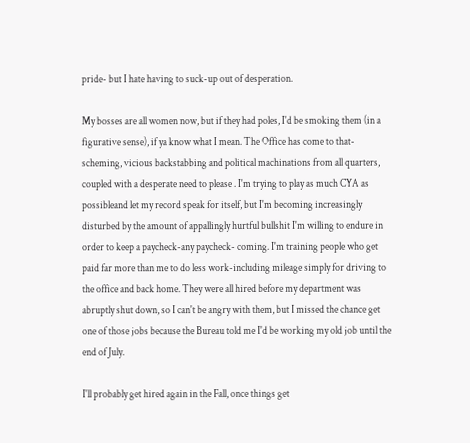pride- but I hate having to suck-up out of desperation.

My bosses are all women now, but if they had poles, I'd be smoking them (in a figurative sense), if ya know what I mean. The Office has come to that- scheming, vicious backstabbing and political machinations from all quarters, coupled with a desperate need to please . I'm trying to play as much CYA as possibleand let my record speak for itself, but I'm becoming increasingly disturbed by the amount of appallingly hurtful bullshit I'm willing to endure in order to keep a paycheck-any paycheck- coming. I'm training people who get paid far more than me to do less work-including mileage simply for driving to the office and back home. They were all hired before my department was abruptly shut down, so I can't be angry with them, but I missed the chance get one of those jobs because the Bureau told me I'd be working my old job until the end of July.

I'll probably get hired again in the Fall, once things get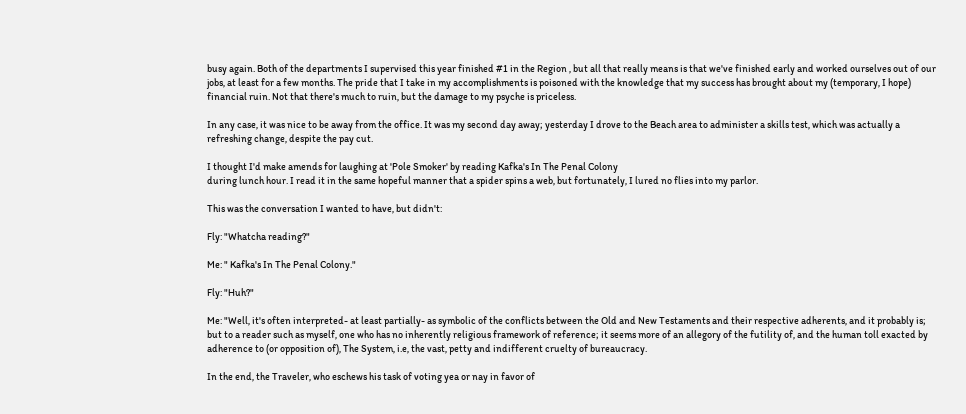busy again. Both of the departments I supervised this year finished #1 in the Region , but all that really means is that we've finished early and worked ourselves out of our jobs, at least for a few months. The pride that I take in my accomplishments is poisoned with the knowledge that my success has brought about my (temporary, I hope) financial ruin. Not that there's much to ruin, but the damage to my psyche is priceless.

In any case, it was nice to be away from the office. It was my second day away; yesterday I drove to the Beach area to administer a skills test, which was actually a refreshing change, despite the pay cut.

I thought I'd make amends for laughing at 'Pole Smoker' by reading Kafka's In The Penal Colony
during lunch hour. I read it in the same hopeful manner that a spider spins a web, but fortunately, I lured no flies into my parlor.

This was the conversation I wanted to have, but didn't:

Fly: "Whatcha reading?"

Me: " Kafka's In The Penal Colony."

Fly: "Huh?"

Me: "Well, it's often interpreted- at least partially- as symbolic of the conflicts between the Old and New Testaments and their respective adherents, and it probably is; but to a reader such as myself, one who has no inherently religious framework of reference; it seems more of an allegory of the futility of, and the human toll exacted by adherence to (or opposition of), The System, i.e, the vast, petty and indifferent cruelty of bureaucracy.

In the end, the Traveler, who eschews his task of voting yea or nay in favor of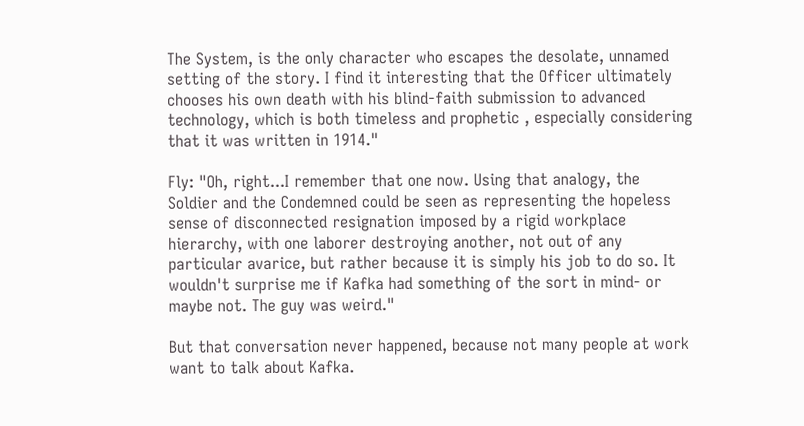The System, is the only character who escapes the desolate, unnamed setting of the story. I find it interesting that the Officer ultimately chooses his own death with his blind-faith submission to advanced technology, which is both timeless and prophetic , especially considering that it was written in 1914."

Fly: "Oh, right...I remember that one now. Using that analogy, the Soldier and the Condemned could be seen as representing the hopeless sense of disconnected resignation imposed by a rigid workplace hierarchy, with one laborer destroying another, not out of any particular avarice, but rather because it is simply his job to do so. It wouldn't surprise me if Kafka had something of the sort in mind- or maybe not. The guy was weird."

But that conversation never happened, because not many people at work want to talk about Kafka.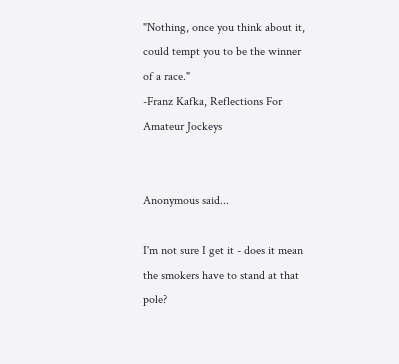"Nothing, once you think about it, could tempt you to be the winner of a race."
-Franz Kafka, Reflections For Amateur Jockeys


Anonymous said...

I'm not sure I get it - does it mean the smokers have to stand at that pole?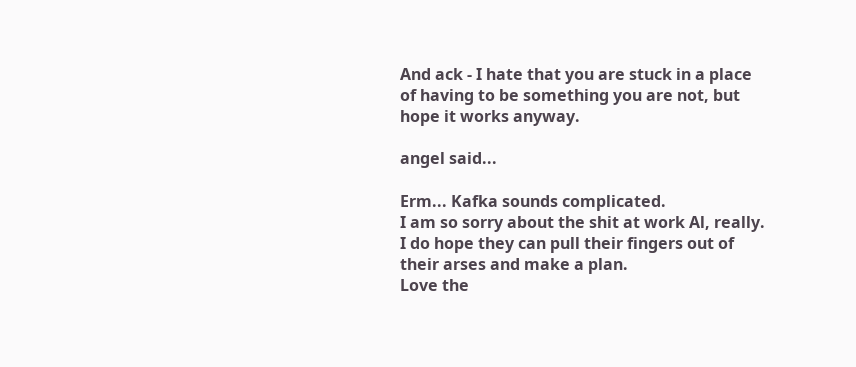And ack - I hate that you are stuck in a place of having to be something you are not, but hope it works anyway.

angel said...

Erm... Kafka sounds complicated.
I am so sorry about the shit at work Al, really. I do hope they can pull their fingers out of their arses and make a plan.
Love the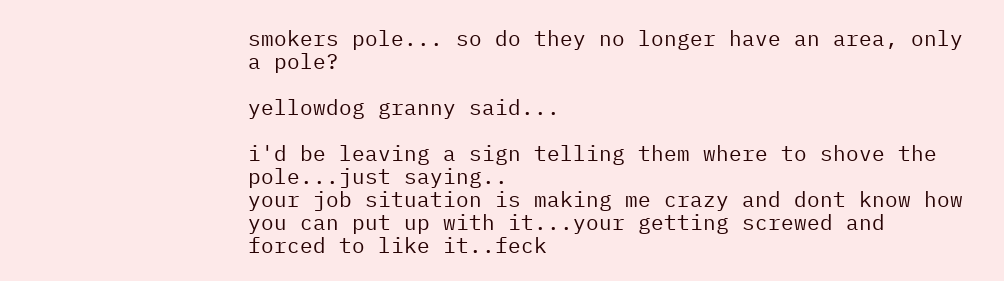smokers pole... so do they no longer have an area, only a pole?

yellowdog granny said...

i'd be leaving a sign telling them where to shove the pole...just saying..
your job situation is making me crazy and dont know how you can put up with it...your getting screwed and forced to like it..feck